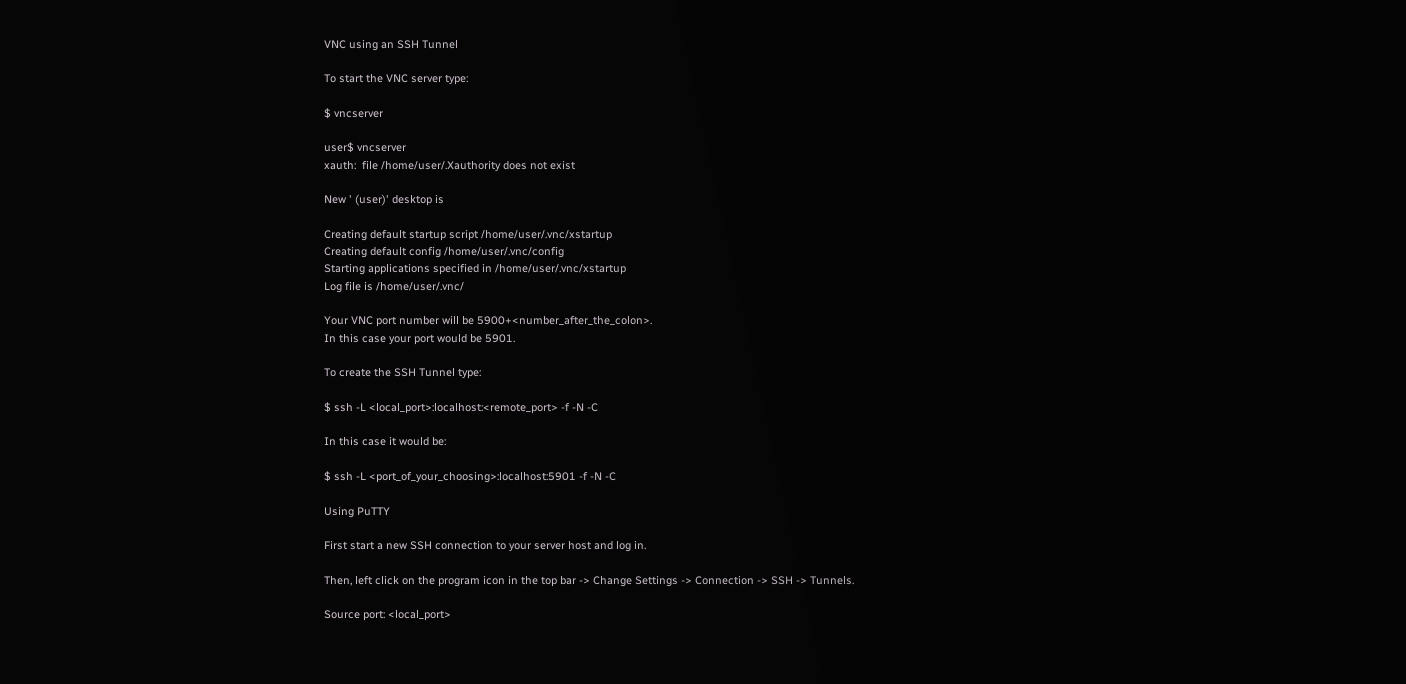VNC using an SSH Tunnel

To start the VNC server type:

$ vncserver

user$ vncserver
xauth:  file /home/user/.Xauthority does not exist

New ' (user)' desktop is

Creating default startup script /home/user/.vnc/xstartup
Creating default config /home/user/.vnc/config
Starting applications specified in /home/user/.vnc/xstartup
Log file is /home/user/.vnc/

Your VNC port number will be 5900+<number_after_the_colon>.
In this case your port would be 5901.

To create the SSH Tunnel type:

$ ssh -L <local_port>:localhost:<remote_port> -f -N -C

In this case it would be:

$ ssh -L <port_of_your_choosing>:localhost:5901 -f -N -C

Using PuTTY

First start a new SSH connection to your server host and log in.

Then, left click on the program icon in the top bar -> Change Settings -> Connection -> SSH -> Tunnels.

Source port: <local_port>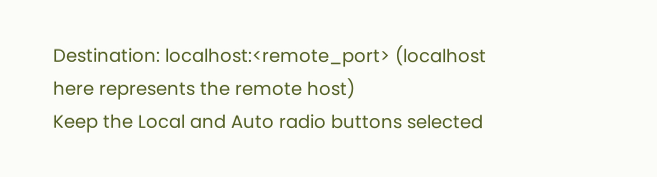Destination: localhost:<remote_port> (localhost here represents the remote host)
Keep the Local and Auto radio buttons selected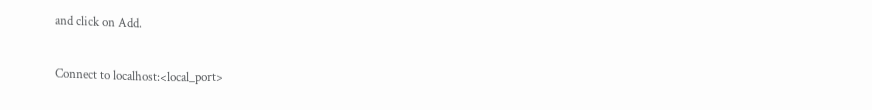and click on Add.

Connect to localhost:<local_port>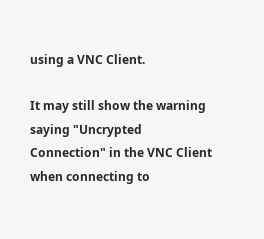using a VNC Client.

It may still show the warning saying "Uncrypted Connection" in the VNC Client when connecting to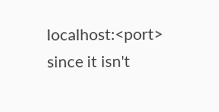localhost:<port> since it isn't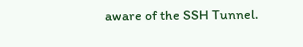aware of the SSH Tunnel.